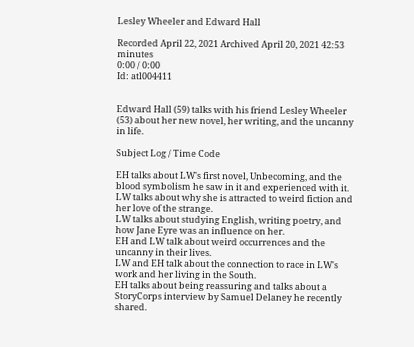Lesley Wheeler and Edward Hall

Recorded April 22, 2021 Archived April 20, 2021 42:53 minutes
0:00 / 0:00
Id: atl004411


Edward Hall (59) talks with his friend Lesley Wheeler (53) about her new novel, her writing, and the uncanny in life.

Subject Log / Time Code

EH talks about LW's first novel, Unbecoming, and the blood symbolism he saw in it and experienced with it.
LW talks about why she is attracted to weird fiction and her love of the strange.
LW talks about studying English, writing poetry, and how Jane Eyre was an influence on her.
EH and LW talk about weird occurrences and the uncanny in their lives.
LW and EH talk about the connection to race in LW's work and her living in the South.
EH talks about being reassuring and talks about a StoryCorps interview by Samuel Delaney he recently shared.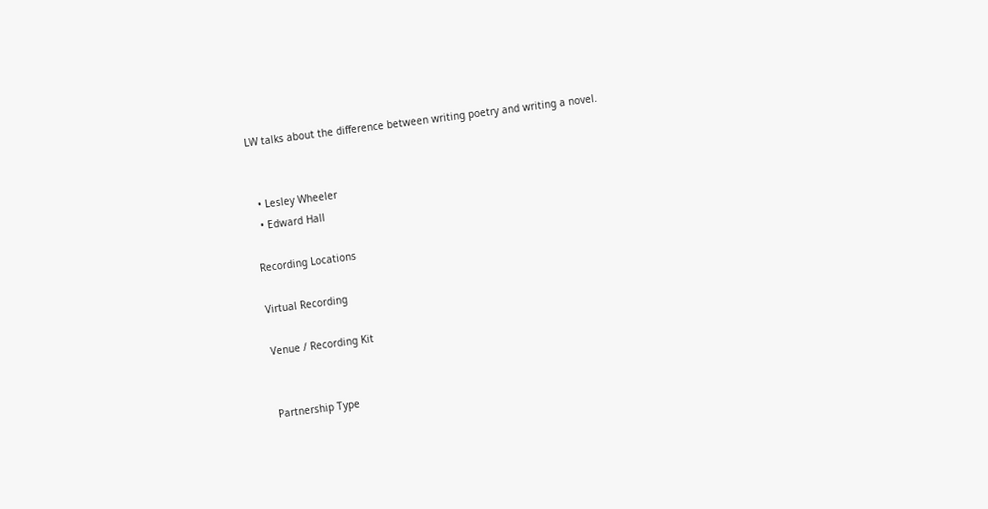LW talks about the difference between writing poetry and writing a novel.


  • Lesley Wheeler
  • Edward Hall

Recording Locations

Virtual Recording

Venue / Recording Kit


Partnership Type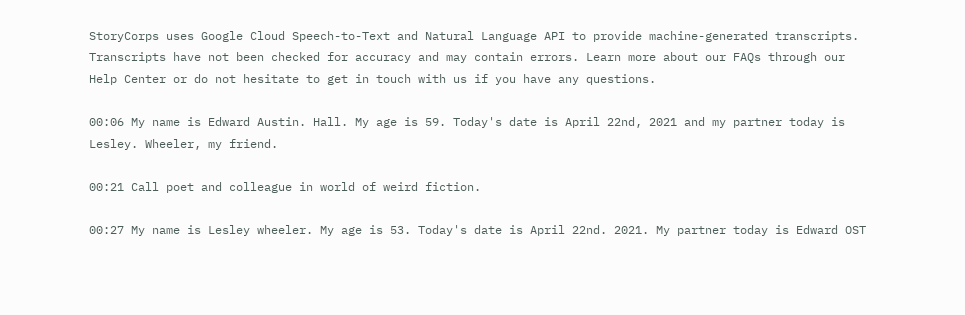StoryCorps uses Google Cloud Speech-to-Text and Natural Language API to provide machine-generated transcripts. Transcripts have not been checked for accuracy and may contain errors. Learn more about our FAQs through our Help Center or do not hesitate to get in touch with us if you have any questions.

00:06 My name is Edward Austin. Hall. My age is 59. Today's date is April 22nd, 2021 and my partner today is Lesley. Wheeler, my friend.

00:21 Call poet and colleague in world of weird fiction.

00:27 My name is Lesley wheeler. My age is 53. Today's date is April 22nd. 2021. My partner today is Edward OST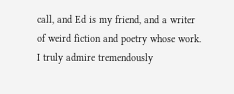call, and Ed is my friend, and a writer of weird fiction and poetry whose work. I truly admire tremendously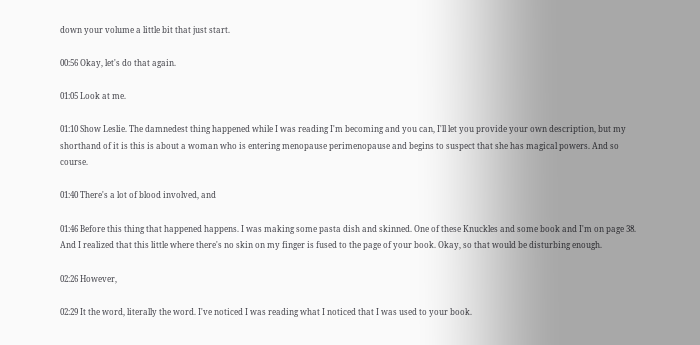down your volume a little bit that just start.

00:56 Okay, let's do that again.

01:05 Look at me.

01:10 Show Leslie. The damnedest thing happened while I was reading I'm becoming and you can, I'll let you provide your own description, but my shorthand of it is this is about a woman who is entering menopause perimenopause and begins to suspect that she has magical powers. And so course.

01:40 There's a lot of blood involved, and

01:46 Before this thing that happened happens. I was making some pasta dish and skinned. One of these Knuckles and some book and I'm on page 38. And I realized that this little where there's no skin on my finger is fused to the page of your book. Okay, so that would be disturbing enough.

02:26 However,

02:29 It the word, literally the word. I've noticed I was reading what I noticed that I was used to your book.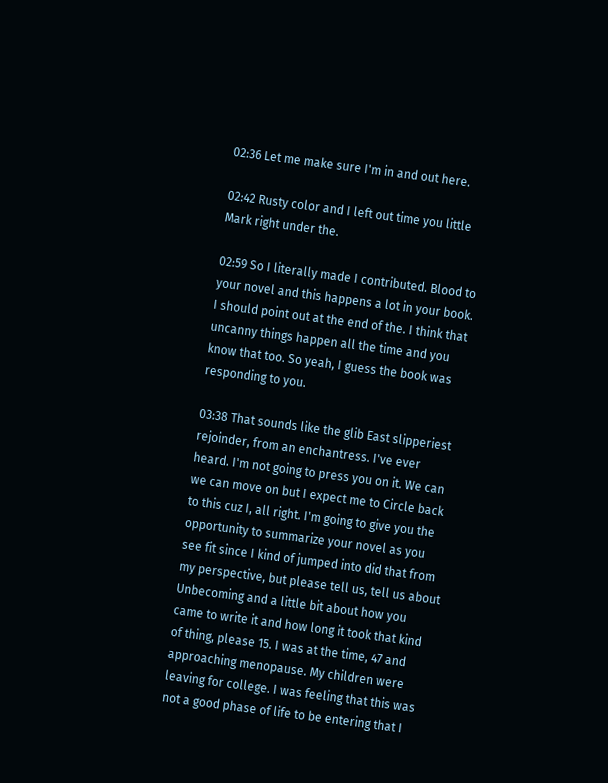02:36 Let me make sure I'm in and out here.

02:42 Rusty color and I left out time you little Mark right under the.

02:59 So I literally made I contributed. Blood to your novel and this happens a lot in your book. I should point out at the end of the. I think that uncanny things happen all the time and you know that too. So yeah, I guess the book was responding to you.

03:38 That sounds like the glib East slipperiest rejoinder, from an enchantress. I've ever heard. I'm not going to press you on it. We can we can move on but I expect me to Circle back to this cuz I, all right. I'm going to give you the opportunity to summarize your novel as you see fit since I kind of jumped into did that from my perspective, but please tell us, tell us about Unbecoming and a little bit about how you came to write it and how long it took that kind of thing, please 15. I was at the time, 47 and approaching menopause. My children were leaving for college. I was feeling that this was not a good phase of life to be entering that I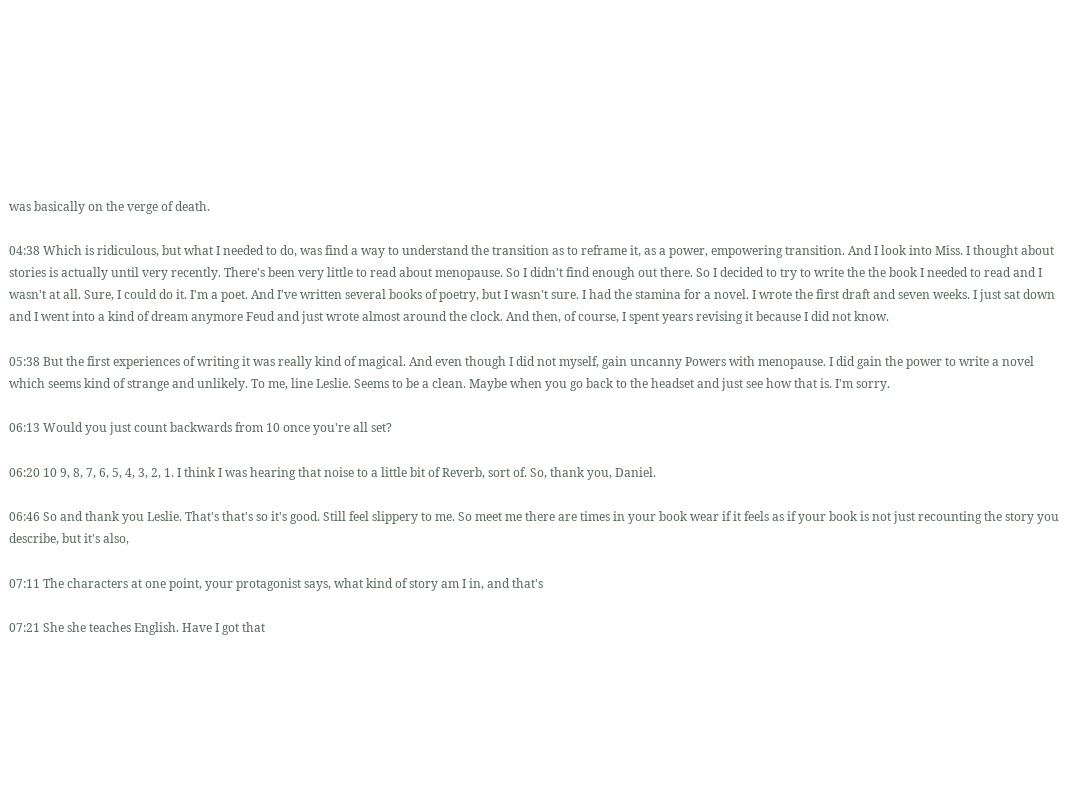was basically on the verge of death.

04:38 Which is ridiculous, but what I needed to do, was find a way to understand the transition as to reframe it, as a power, empowering transition. And I look into Miss. I thought about stories is actually until very recently. There's been very little to read about menopause. So I didn't find enough out there. So I decided to try to write the the book I needed to read and I wasn't at all. Sure, I could do it. I'm a poet. And I've written several books of poetry, but I wasn't sure. I had the stamina for a novel. I wrote the first draft and seven weeks. I just sat down and I went into a kind of dream anymore Feud and just wrote almost around the clock. And then, of course, I spent years revising it because I did not know.

05:38 But the first experiences of writing it was really kind of magical. And even though I did not myself, gain uncanny Powers with menopause. I did gain the power to write a novel which seems kind of strange and unlikely. To me, line Leslie. Seems to be a clean. Maybe when you go back to the headset and just see how that is. I'm sorry.

06:13 Would you just count backwards from 10 once you're all set?

06:20 10 9, 8, 7, 6, 5, 4, 3, 2, 1. I think I was hearing that noise to a little bit of Reverb, sort of. So, thank you, Daniel.

06:46 So and thank you Leslie. That's that's so it's good. Still feel slippery to me. So meet me there are times in your book wear if it feels as if your book is not just recounting the story you describe, but it's also,

07:11 The characters at one point, your protagonist says, what kind of story am I in, and that's

07:21 She she teaches English. Have I got that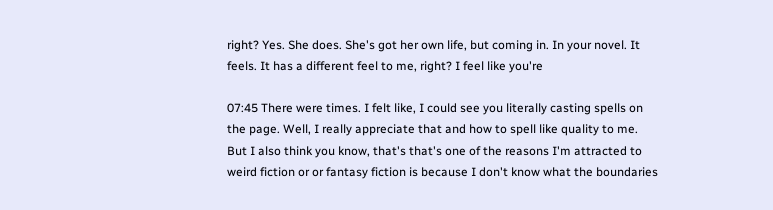right? Yes. She does. She's got her own life, but coming in. In your novel. It feels. It has a different feel to me, right? I feel like you're

07:45 There were times. I felt like, I could see you literally casting spells on the page. Well, I really appreciate that and how to spell like quality to me. But I also think you know, that's that's one of the reasons I'm attracted to weird fiction or or fantasy fiction is because I don't know what the boundaries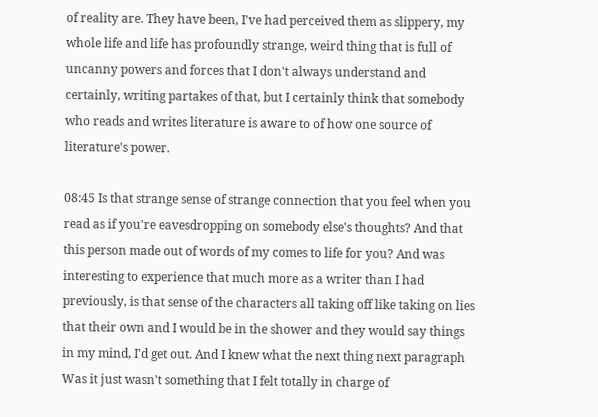of reality are. They have been, I've had perceived them as slippery, my whole life and life has profoundly strange, weird thing that is full of uncanny powers and forces that I don't always understand and certainly, writing partakes of that, but I certainly think that somebody who reads and writes literature is aware to of how one source of literature's power.

08:45 Is that strange sense of strange connection that you feel when you read as if you're eavesdropping on somebody else's thoughts? And that this person made out of words of my comes to life for you? And was interesting to experience that much more as a writer than I had previously, is that sense of the characters all taking off like taking on lies that their own and I would be in the shower and they would say things in my mind, I'd get out. And I knew what the next thing next paragraph Was it just wasn't something that I felt totally in charge of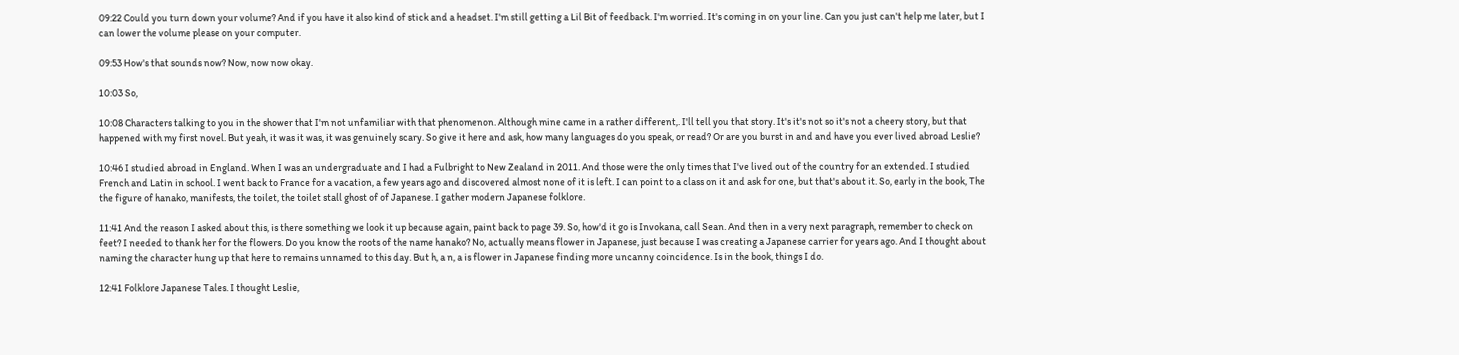09:22 Could you turn down your volume? And if you have it also kind of stick and a headset. I'm still getting a Lil Bit of feedback. I'm worried. It's coming in on your line. Can you just can't help me later, but I can lower the volume please on your computer.

09:53 How's that sounds now? Now, now now okay.

10:03 So,

10:08 Characters talking to you in the shower that I'm not unfamiliar with that phenomenon. Although mine came in a rather different,. I'll tell you that story. It's it's not so it's not a cheery story, but that happened with my first novel. But yeah, it was it was, it was genuinely scary. So give it here and ask, how many languages do you speak, or read? Or are you burst in and and have you ever lived abroad Leslie?

10:46 I studied abroad in England. When I was an undergraduate and I had a Fulbright to New Zealand in 2011. And those were the only times that I've lived out of the country for an extended. I studied French and Latin in school. I went back to France for a vacation, a few years ago and discovered almost none of it is left. I can point to a class on it and ask for one, but that's about it. So, early in the book, The the figure of hanako, manifests, the toilet, the toilet stall ghost of of Japanese. I gather modern Japanese folklore.

11:41 And the reason I asked about this, is there something we look it up because again, paint back to page 39. So, how'd it go is Invokana, call Sean. And then in a very next paragraph, remember to check on feet? I needed to thank her for the flowers. Do you know the roots of the name hanako? No, actually means flower in Japanese, just because I was creating a Japanese carrier for years ago. And I thought about naming the character hung up that here to remains unnamed to this day. But h, a n, a is flower in Japanese finding more uncanny coincidence. Is in the book, things I do.

12:41 Folklore Japanese Tales. I thought Leslie,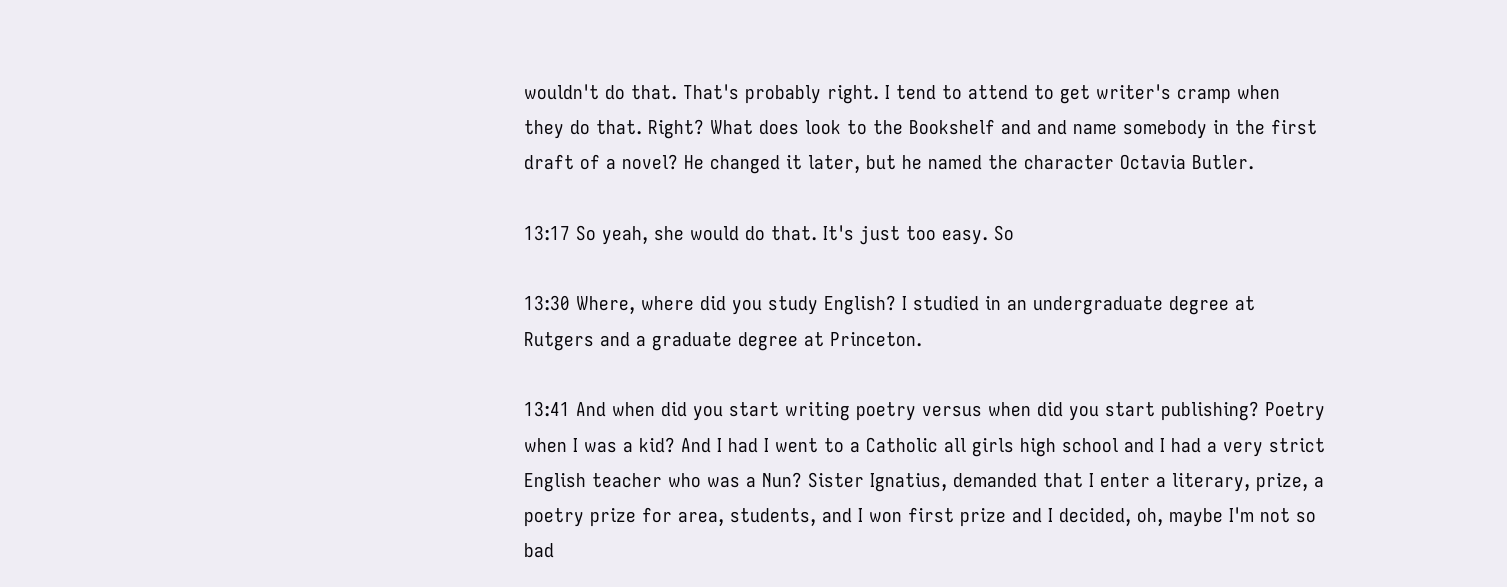wouldn't do that. That's probably right. I tend to attend to get writer's cramp when they do that. Right? What does look to the Bookshelf and and name somebody in the first draft of a novel? He changed it later, but he named the character Octavia Butler.

13:17 So yeah, she would do that. It's just too easy. So

13:30 Where, where did you study English? I studied in an undergraduate degree at Rutgers and a graduate degree at Princeton.

13:41 And when did you start writing poetry versus when did you start publishing? Poetry when I was a kid? And I had I went to a Catholic all girls high school and I had a very strict English teacher who was a Nun? Sister Ignatius, demanded that I enter a literary, prize, a poetry prize for area, students, and I won first prize and I decided, oh, maybe I'm not so bad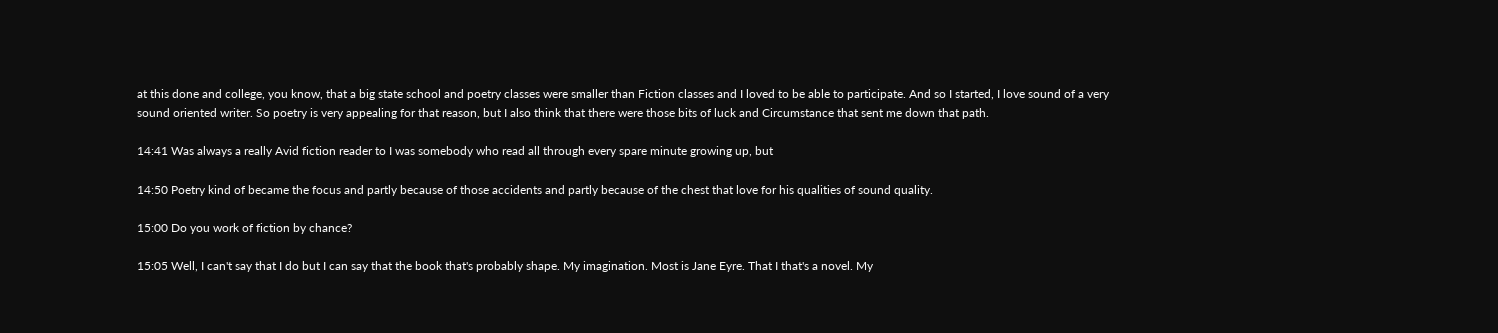at this done and college, you know, that a big state school and poetry classes were smaller than Fiction classes and I loved to be able to participate. And so I started, I love sound of a very sound oriented writer. So poetry is very appealing for that reason, but I also think that there were those bits of luck and Circumstance that sent me down that path.

14:41 Was always a really Avid fiction reader to I was somebody who read all through every spare minute growing up, but

14:50 Poetry kind of became the focus and partly because of those accidents and partly because of the chest that love for his qualities of sound quality.

15:00 Do you work of fiction by chance?

15:05 Well, I can't say that I do but I can say that the book that's probably shape. My imagination. Most is Jane Eyre. That I that's a novel. My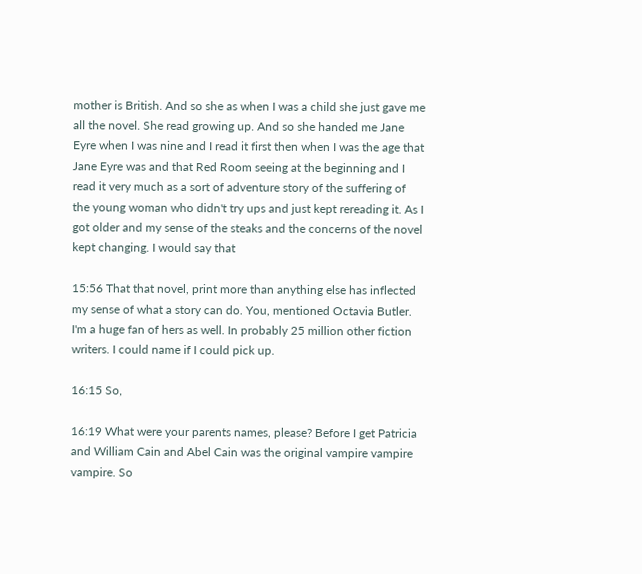mother is British. And so she as when I was a child she just gave me all the novel. She read growing up. And so she handed me Jane Eyre when I was nine and I read it first then when I was the age that Jane Eyre was and that Red Room seeing at the beginning and I read it very much as a sort of adventure story of the suffering of the young woman who didn't try ups and just kept rereading it. As I got older and my sense of the steaks and the concerns of the novel kept changing. I would say that

15:56 That that novel, print more than anything else has inflected my sense of what a story can do. You, mentioned Octavia Butler. I'm a huge fan of hers as well. In probably 25 million other fiction writers. I could name if I could pick up.

16:15 So,

16:19 What were your parents names, please? Before I get Patricia and William Cain and Abel Cain was the original vampire vampire vampire. So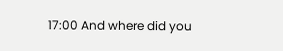17:00 And where did you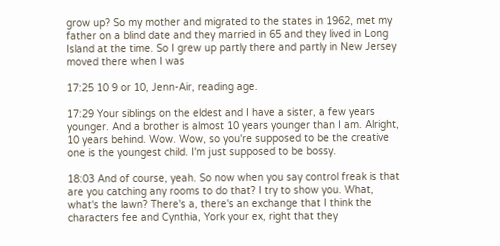grow up? So my mother and migrated to the states in 1962, met my father on a blind date and they married in 65 and they lived in Long Island at the time. So I grew up partly there and partly in New Jersey moved there when I was

17:25 10 9 or 10, Jenn-Air, reading age.

17:29 Your siblings on the eldest and I have a sister, a few years younger. And a brother is almost 10 years younger than I am. Alright, 10 years behind. Wow. Wow, so you're supposed to be the creative one is the youngest child. I'm just supposed to be bossy.

18:03 And of course, yeah. So now when you say control freak is that are you catching any rooms to do that? I try to show you. What, what's the lawn? There's a, there's an exchange that I think the characters fee and Cynthia, York your ex, right that they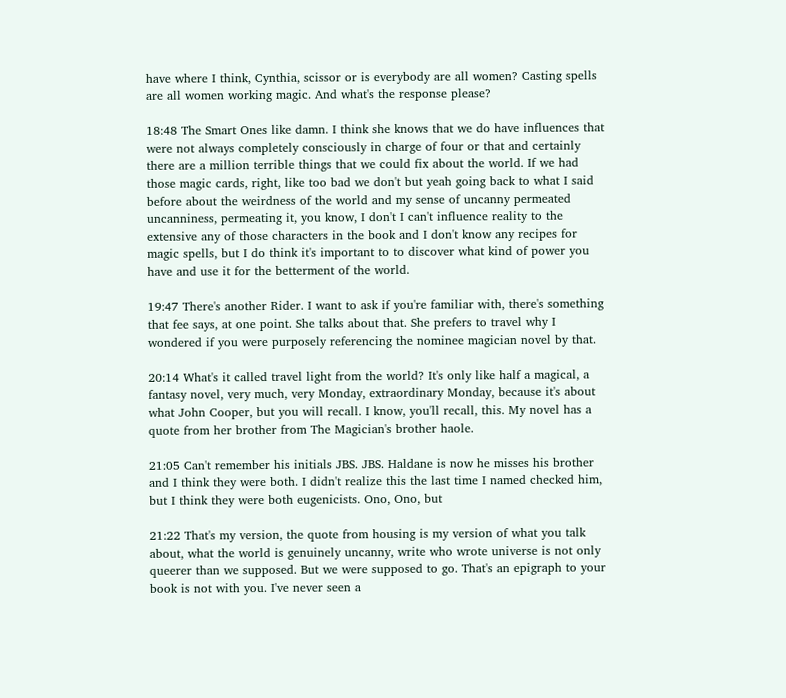have where I think, Cynthia, scissor or is everybody are all women? Casting spells are all women working magic. And what's the response please?

18:48 The Smart Ones like damn. I think she knows that we do have influences that were not always completely consciously in charge of four or that and certainly there are a million terrible things that we could fix about the world. If we had those magic cards, right, like too bad we don't but yeah going back to what I said before about the weirdness of the world and my sense of uncanny permeated uncanniness, permeating it, you know, I don't I can't influence reality to the extensive any of those characters in the book and I don't know any recipes for magic spells, but I do think it's important to to discover what kind of power you have and use it for the betterment of the world.

19:47 There's another Rider. I want to ask if you're familiar with, there's something that fee says, at one point. She talks about that. She prefers to travel why I wondered if you were purposely referencing the nominee magician novel by that.

20:14 What's it called travel light from the world? It's only like half a magical, a fantasy novel, very much, very Monday, extraordinary Monday, because it's about what John Cooper, but you will recall. I know, you'll recall, this. My novel has a quote from her brother from The Magician's brother haole.

21:05 Can't remember his initials JBS. JBS. Haldane is now he misses his brother and I think they were both. I didn't realize this the last time I named checked him, but I think they were both eugenicists. Ono, Ono, but

21:22 That's my version, the quote from housing is my version of what you talk about, what the world is genuinely uncanny, write who wrote universe is not only queerer than we supposed. But we were supposed to go. That's an epigraph to your book is not with you. I've never seen a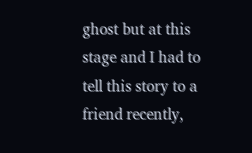ghost but at this stage and I had to tell this story to a friend recently,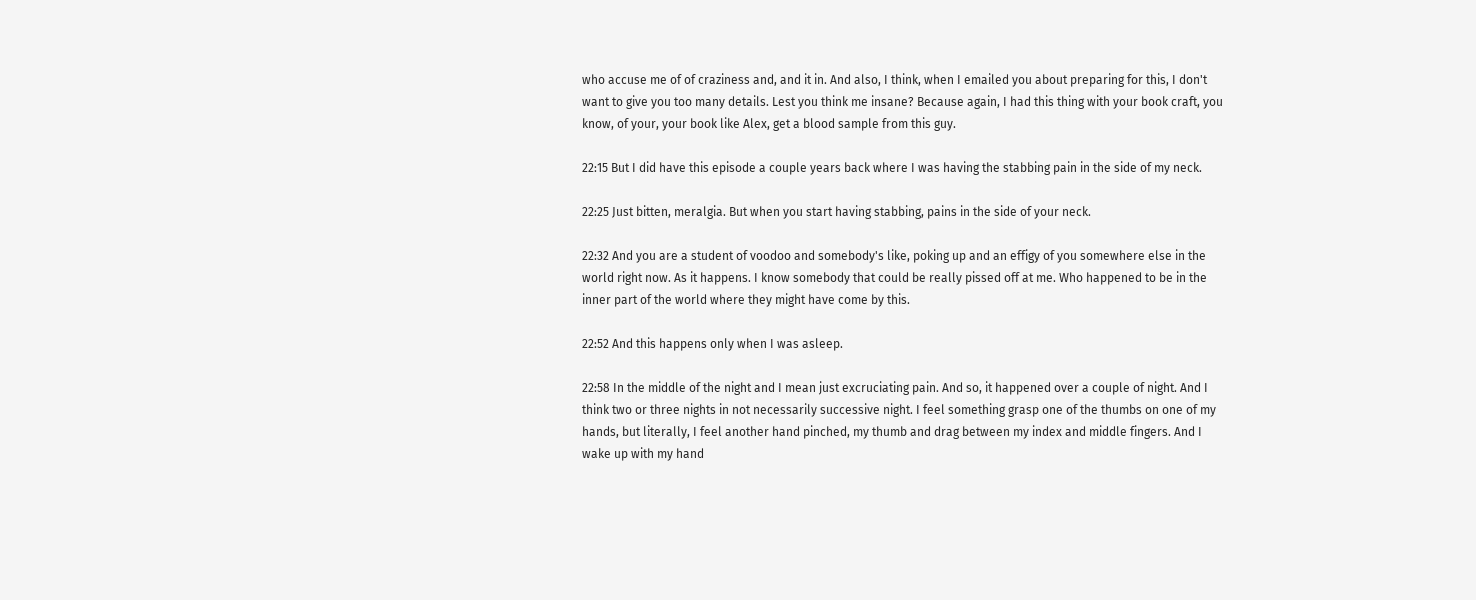who accuse me of of craziness and, and it in. And also, I think, when I emailed you about preparing for this, I don't want to give you too many details. Lest you think me insane? Because again, I had this thing with your book craft, you know, of your, your book like Alex, get a blood sample from this guy.

22:15 But I did have this episode a couple years back where I was having the stabbing pain in the side of my neck.

22:25 Just bitten, meralgia. But when you start having stabbing, pains in the side of your neck.

22:32 And you are a student of voodoo and somebody's like, poking up and an effigy of you somewhere else in the world right now. As it happens. I know somebody that could be really pissed off at me. Who happened to be in the inner part of the world where they might have come by this.

22:52 And this happens only when I was asleep.

22:58 In the middle of the night and I mean just excruciating pain. And so, it happened over a couple of night. And I think two or three nights in not necessarily successive night. I feel something grasp one of the thumbs on one of my hands, but literally, I feel another hand pinched, my thumb and drag between my index and middle fingers. And I wake up with my hand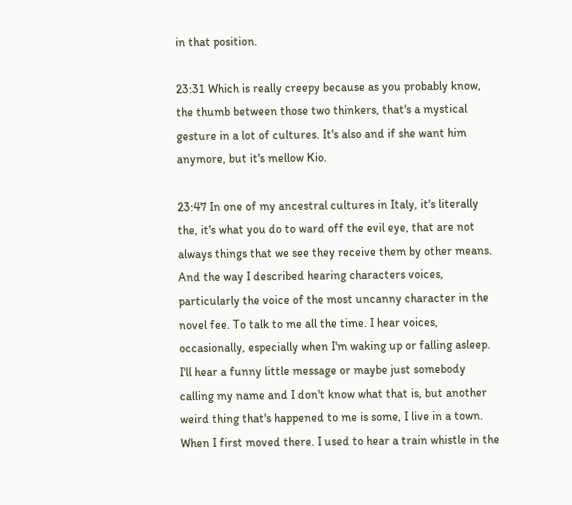in that position.

23:31 Which is really creepy because as you probably know, the thumb between those two thinkers, that's a mystical gesture in a lot of cultures. It's also and if she want him anymore, but it's mellow Kio.

23:47 In one of my ancestral cultures in Italy, it's literally the, it's what you do to ward off the evil eye, that are not always things that we see they receive them by other means. And the way I described hearing characters voices, particularly the voice of the most uncanny character in the novel fee. To talk to me all the time. I hear voices, occasionally, especially when I'm waking up or falling asleep. I'll hear a funny little message or maybe just somebody calling my name and I don't know what that is, but another weird thing that's happened to me is some, I live in a town. When I first moved there. I used to hear a train whistle in the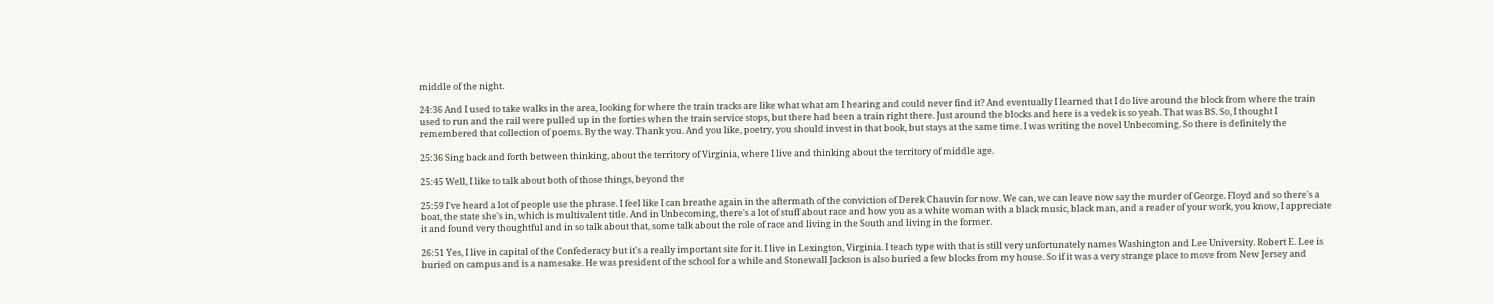middle of the night.

24:36 And I used to take walks in the area, looking for where the train tracks are like what what am I hearing and could never find it? And eventually I learned that I do live around the block from where the train used to run and the rail were pulled up in the forties when the train service stops, but there had been a train right there. Just around the blocks and here is a vedek is so yeah. That was BS. So, I thought I remembered that collection of poems. By the way. Thank you. And you like, poetry, you should invest in that book, but stays at the same time. I was writing the novel Unbecoming. So there is definitely the

25:36 Sing back and forth between thinking, about the territory of Virginia, where I live and thinking about the territory of middle age.

25:45 Well, I like to talk about both of those things, beyond the

25:59 I've heard a lot of people use the phrase. I feel like I can breathe again in the aftermath of the conviction of Derek Chauvin for now. We can, we can leave now say the murder of George. Floyd and so there's a boat, the state she's in, which is multivalent title. And in Unbecoming, there's a lot of stuff about race and how you as a white woman with a black music, black man, and a reader of your work, you know, I appreciate it and found very thoughtful and in so talk about that, some talk about the role of race and living in the South and living in the former.

26:51 Yes, I live in capital of the Confederacy but it's a really important site for it. I live in Lexington, Virginia. I teach type with that is still very unfortunately names Washington and Lee University. Robert E. Lee is buried on campus and is a namesake. He was president of the school for a while and Stonewall Jackson is also buried a few blocks from my house. So if it was a very strange place to move from New Jersey and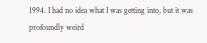1994. I had no idea what I was getting into, but it was profoundly weird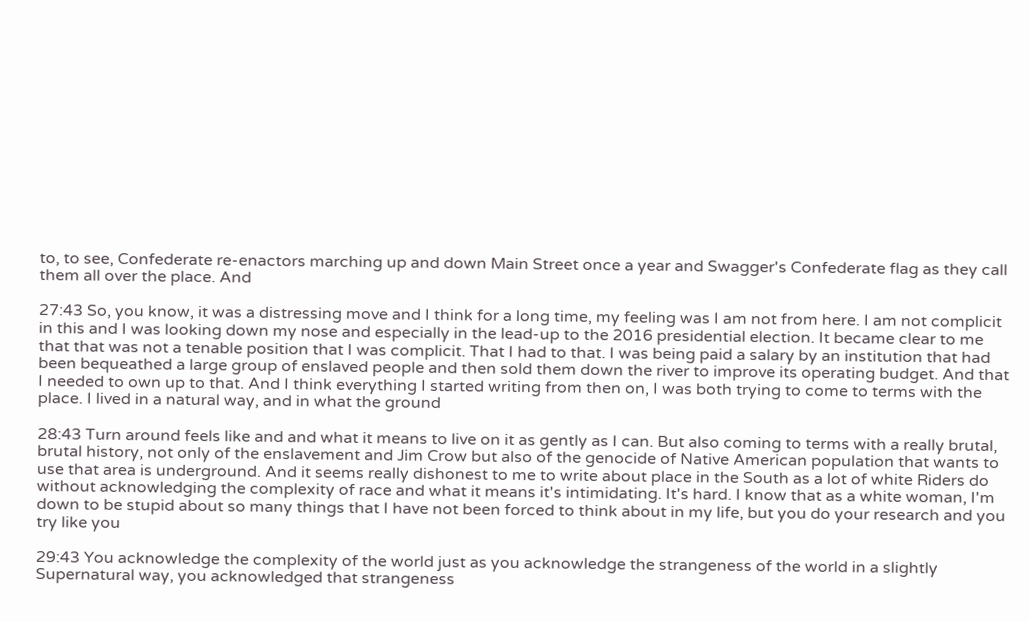to, to see, Confederate re-enactors marching up and down Main Street once a year and Swagger's Confederate flag as they call them all over the place. And

27:43 So, you know, it was a distressing move and I think for a long time, my feeling was I am not from here. I am not complicit in this and I was looking down my nose and especially in the lead-up to the 2016 presidential election. It became clear to me that that was not a tenable position that I was complicit. That I had to that. I was being paid a salary by an institution that had been bequeathed a large group of enslaved people and then sold them down the river to improve its operating budget. And that I needed to own up to that. And I think everything I started writing from then on, I was both trying to come to terms with the place. I lived in a natural way, and in what the ground

28:43 Turn around feels like and and what it means to live on it as gently as I can. But also coming to terms with a really brutal, brutal history, not only of the enslavement and Jim Crow but also of the genocide of Native American population that wants to use that area is underground. And it seems really dishonest to me to write about place in the South as a lot of white Riders do without acknowledging the complexity of race and what it means it's intimidating. It's hard. I know that as a white woman, I'm down to be stupid about so many things that I have not been forced to think about in my life, but you do your research and you try like you

29:43 You acknowledge the complexity of the world just as you acknowledge the strangeness of the world in a slightly Supernatural way, you acknowledged that strangeness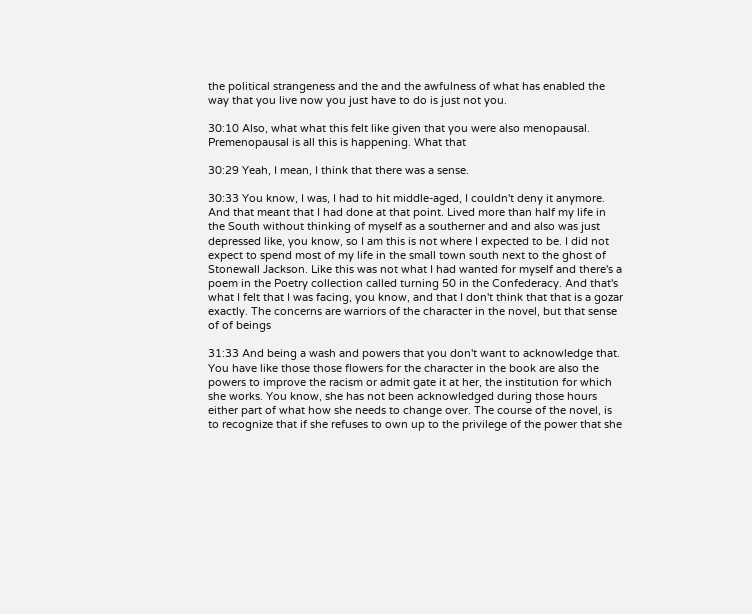the political strangeness and the and the awfulness of what has enabled the way that you live now you just have to do is just not you.

30:10 Also, what what this felt like given that you were also menopausal. Premenopausal is all this is happening. What that

30:29 Yeah, I mean, I think that there was a sense.

30:33 You know, I was, I had to hit middle-aged, I couldn't deny it anymore. And that meant that I had done at that point. Lived more than half my life in the South without thinking of myself as a southerner and and also was just depressed like, you know, so I am this is not where I expected to be. I did not expect to spend most of my life in the small town south next to the ghost of Stonewall Jackson. Like this was not what I had wanted for myself and there's a poem in the Poetry collection called turning 50 in the Confederacy. And that's what I felt that I was facing, you know, and that I don't think that that is a gozar exactly. The concerns are warriors of the character in the novel, but that sense of of beings

31:33 And being a wash and powers that you don't want to acknowledge that. You have like those those flowers for the character in the book are also the powers to improve the racism or admit gate it at her, the institution for which she works. You know, she has not been acknowledged during those hours either part of what how she needs to change over. The course of the novel, is to recognize that if she refuses to own up to the privilege of the power that she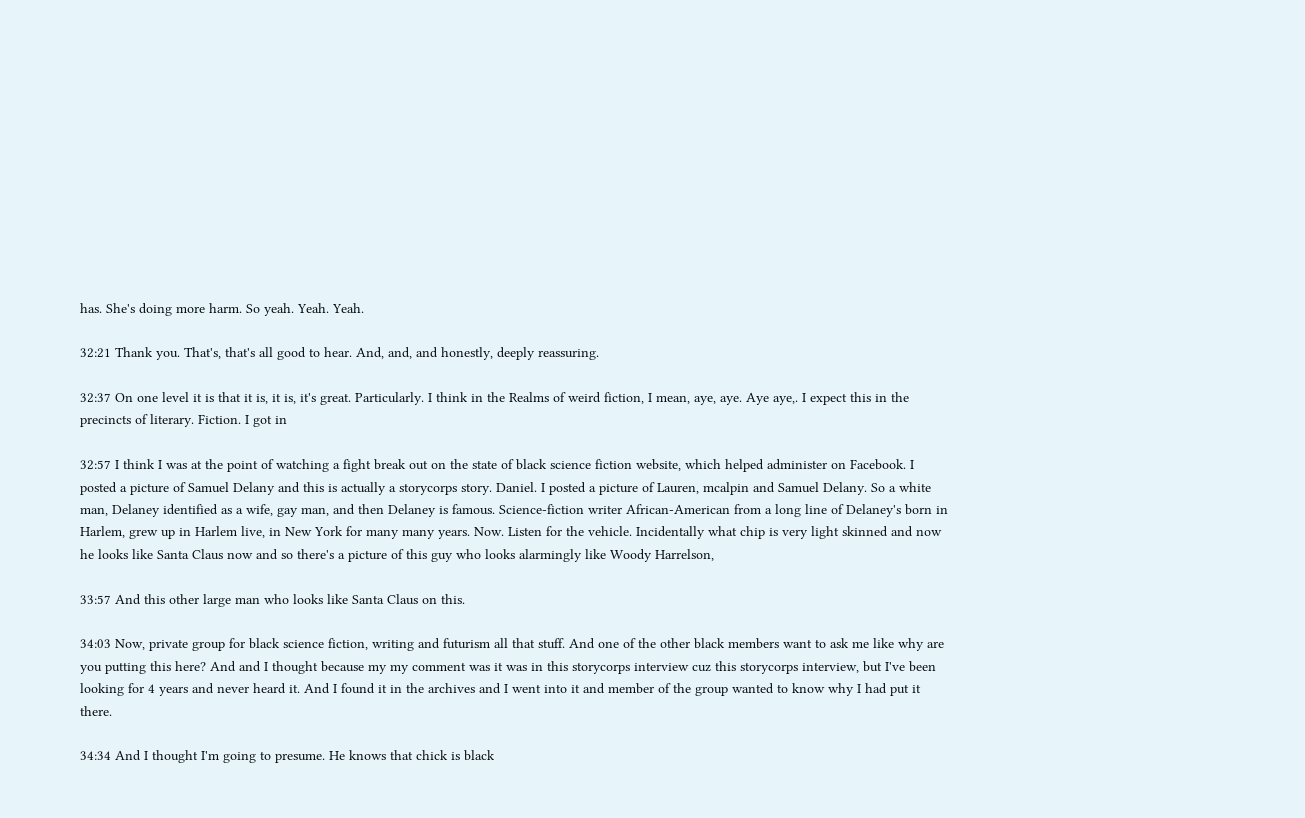has. She's doing more harm. So yeah. Yeah. Yeah.

32:21 Thank you. That's, that's all good to hear. And, and, and honestly, deeply reassuring.

32:37 On one level it is that it is, it is, it's great. Particularly. I think in the Realms of weird fiction, I mean, aye, aye. Aye aye,. I expect this in the precincts of literary. Fiction. I got in

32:57 I think I was at the point of watching a fight break out on the state of black science fiction website, which helped administer on Facebook. I posted a picture of Samuel Delany and this is actually a storycorps story. Daniel. I posted a picture of Lauren, mcalpin and Samuel Delany. So a white man, Delaney identified as a wife, gay man, and then Delaney is famous. Science-fiction writer African-American from a long line of Delaney's born in Harlem, grew up in Harlem live, in New York for many many years. Now. Listen for the vehicle. Incidentally what chip is very light skinned and now he looks like Santa Claus now and so there's a picture of this guy who looks alarmingly like Woody Harrelson,

33:57 And this other large man who looks like Santa Claus on this.

34:03 Now, private group for black science fiction, writing and futurism all that stuff. And one of the other black members want to ask me like why are you putting this here? And and I thought because my my comment was it was in this storycorps interview cuz this storycorps interview, but I've been looking for 4 years and never heard it. And I found it in the archives and I went into it and member of the group wanted to know why I had put it there.

34:34 And I thought I'm going to presume. He knows that chick is black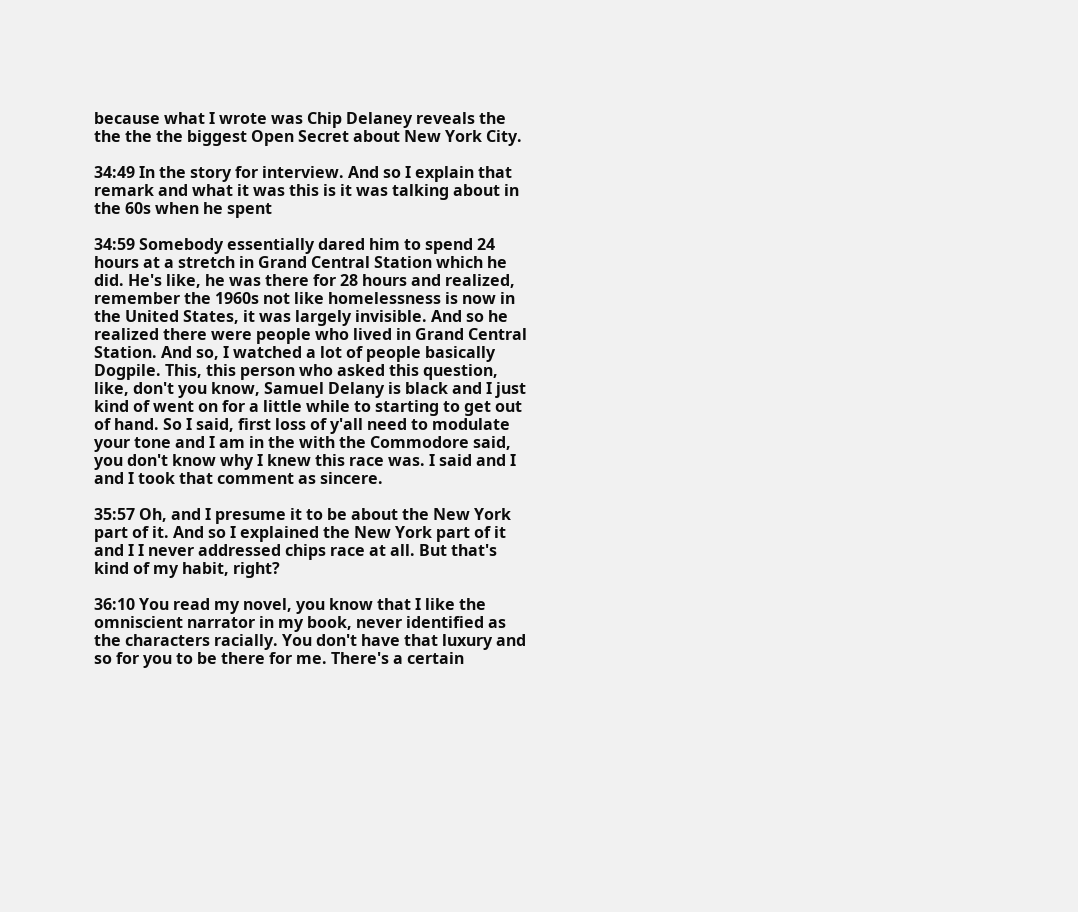because what I wrote was Chip Delaney reveals the the the the biggest Open Secret about New York City.

34:49 In the story for interview. And so I explain that remark and what it was this is it was talking about in the 60s when he spent

34:59 Somebody essentially dared him to spend 24 hours at a stretch in Grand Central Station which he did. He's like, he was there for 28 hours and realized, remember the 1960s not like homelessness is now in the United States, it was largely invisible. And so he realized there were people who lived in Grand Central Station. And so, I watched a lot of people basically Dogpile. This, this person who asked this question, like, don't you know, Samuel Delany is black and I just kind of went on for a little while to starting to get out of hand. So I said, first loss of y'all need to modulate your tone and I am in the with the Commodore said, you don't know why I knew this race was. I said and I and I took that comment as sincere.

35:57 Oh, and I presume it to be about the New York part of it. And so I explained the New York part of it and I I never addressed chips race at all. But that's kind of my habit, right?

36:10 You read my novel, you know that I like the omniscient narrator in my book, never identified as the characters racially. You don't have that luxury and so for you to be there for me. There's a certain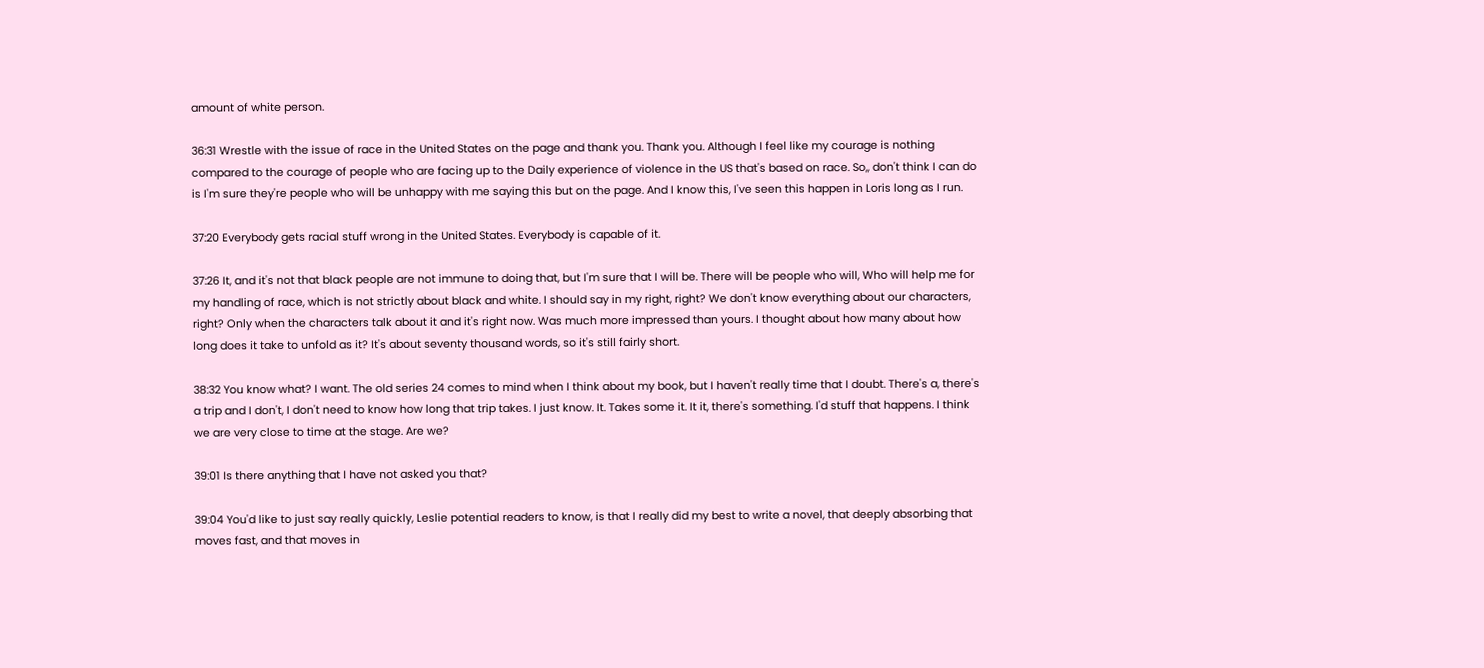amount of white person.

36:31 Wrestle with the issue of race in the United States on the page and thank you. Thank you. Although I feel like my courage is nothing compared to the courage of people who are facing up to the Daily experience of violence in the US that's based on race. So,, don't think I can do is I'm sure they're people who will be unhappy with me saying this but on the page. And I know this, I've seen this happen in Loris long as I run.

37:20 Everybody gets racial stuff wrong in the United States. Everybody is capable of it.

37:26 It, and it's not that black people are not immune to doing that, but I'm sure that I will be. There will be people who will, Who will help me for my handling of race, which is not strictly about black and white. I should say in my right, right? We don't know everything about our characters, right? Only when the characters talk about it and it's right now. Was much more impressed than yours. I thought about how many about how long does it take to unfold as it? It's about seventy thousand words, so it's still fairly short.

38:32 You know what? I want. The old series 24 comes to mind when I think about my book, but I haven't really time that I doubt. There's a, there's a trip and I don't, I don't need to know how long that trip takes. I just know. It. Takes some it. It it, there's something. I'd stuff that happens. I think we are very close to time at the stage. Are we?

39:01 Is there anything that I have not asked you that?

39:04 You'd like to just say really quickly, Leslie potential readers to know, is that I really did my best to write a novel, that deeply absorbing that moves fast, and that moves in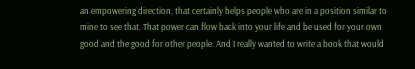an empowering direction, that certainly helps people who are in a position similar to mine to see that. That power can flow back into your life and be used for your own good and the good for other people. And I really wanted to write a book that would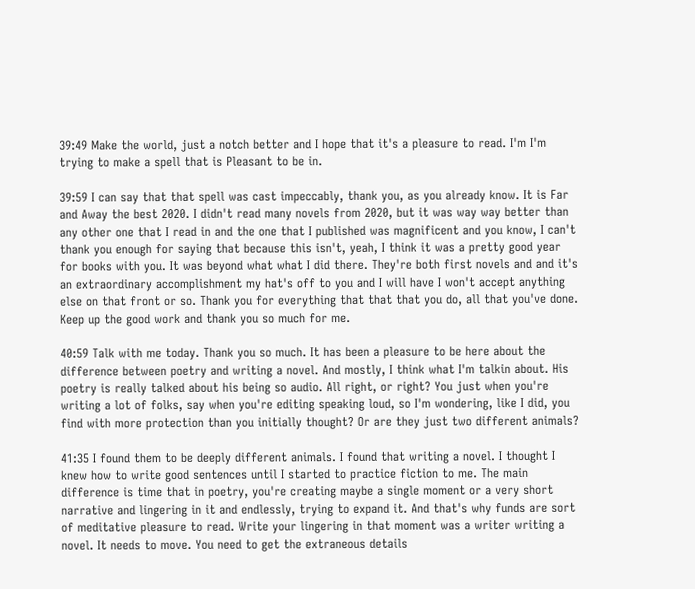39:49 Make the world, just a notch better and I hope that it's a pleasure to read. I'm I'm trying to make a spell that is Pleasant to be in.

39:59 I can say that that spell was cast impeccably, thank you, as you already know. It is Far and Away the best 2020. I didn't read many novels from 2020, but it was way way better than any other one that I read in and the one that I published was magnificent and you know, I can't thank you enough for saying that because this isn't, yeah, I think it was a pretty good year for books with you. It was beyond what what I did there. They're both first novels and and it's an extraordinary accomplishment my hat's off to you and I will have I won't accept anything else on that front or so. Thank you for everything that that that you do, all that you've done. Keep up the good work and thank you so much for me.

40:59 Talk with me today. Thank you so much. It has been a pleasure to be here about the difference between poetry and writing a novel. And mostly, I think what I'm talkin about. His poetry is really talked about his being so audio. All right, or right? You just when you're writing a lot of folks, say when you're editing speaking loud, so I'm wondering, like I did, you find with more protection than you initially thought? Or are they just two different animals?

41:35 I found them to be deeply different animals. I found that writing a novel. I thought I knew how to write good sentences until I started to practice fiction to me. The main difference is time that in poetry, you're creating maybe a single moment or a very short narrative and lingering in it and endlessly, trying to expand it. And that's why funds are sort of meditative pleasure to read. Write your lingering in that moment was a writer writing a novel. It needs to move. You need to get the extraneous details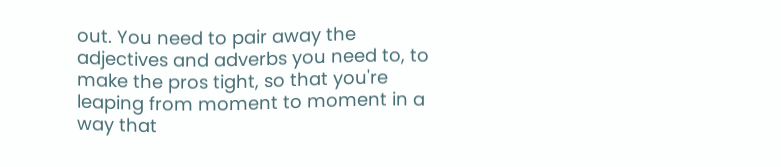out. You need to pair away the adjectives and adverbs you need to, to make the pros tight, so that you're leaping from moment to moment in a way that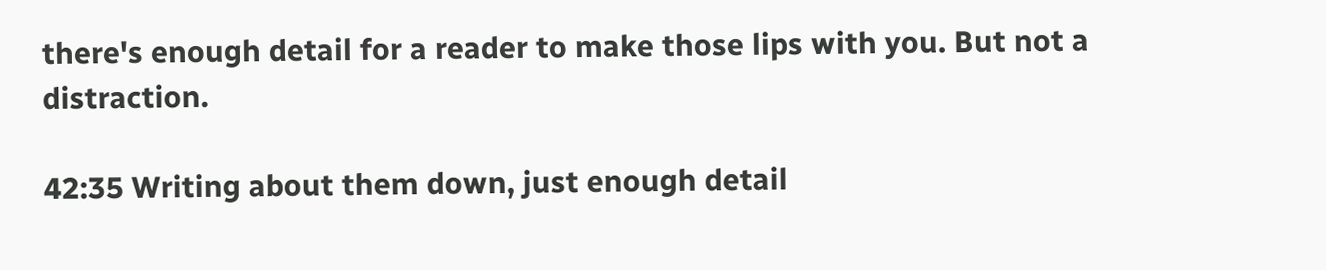there's enough detail for a reader to make those lips with you. But not a distraction.

42:35 Writing about them down, just enough detail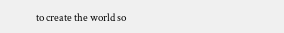to create the world so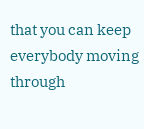that you can keep everybody moving through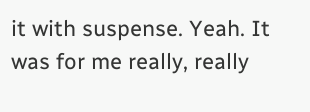it with suspense. Yeah. It was for me really, really